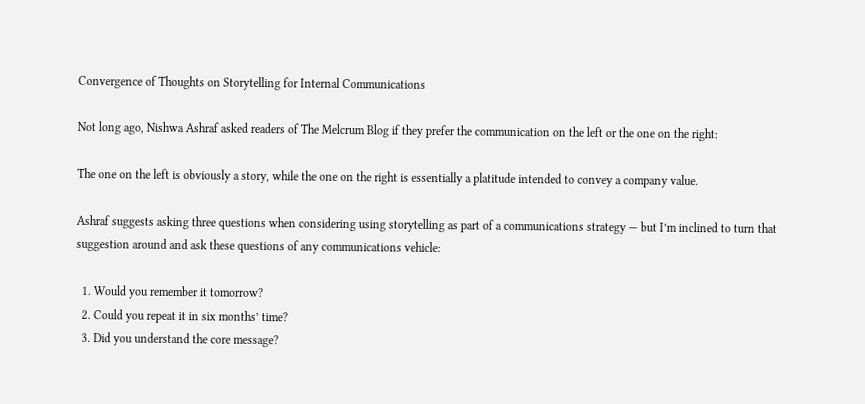Convergence of Thoughts on Storytelling for Internal Communications

Not long ago, Nishwa Ashraf asked readers of The Melcrum Blog if they prefer the communication on the left or the one on the right:

The one on the left is obviously a story, while the one on the right is essentially a platitude intended to convey a company value.

Ashraf suggests asking three questions when considering using storytelling as part of a communications strategy — but I’m inclined to turn that suggestion around and ask these questions of any communications vehicle:

  1. Would you remember it tomorrow?
  2. Could you repeat it in six months’ time?
  3. Did you understand the core message?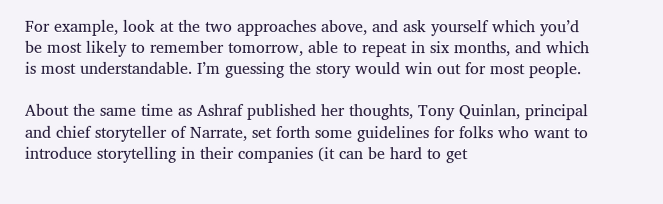For example, look at the two approaches above, and ask yourself which you’d be most likely to remember tomorrow, able to repeat in six months, and which is most understandable. I’m guessing the story would win out for most people.

About the same time as Ashraf published her thoughts, Tony Quinlan, principal and chief storyteller of Narrate, set forth some guidelines for folks who want to introduce storytelling in their companies (it can be hard to get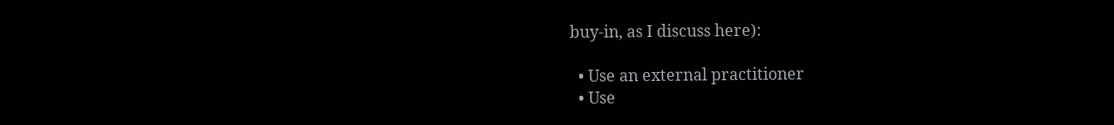buy-in, as I discuss here):

  • Use an external practitioner
  • Use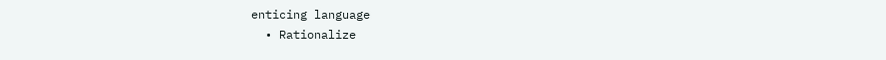enticing language
  • Rationalize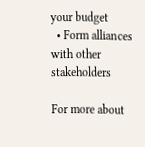your budget
  • Form alliances with other stakeholders

For more about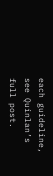each guideline, see Quinlan’s full post.